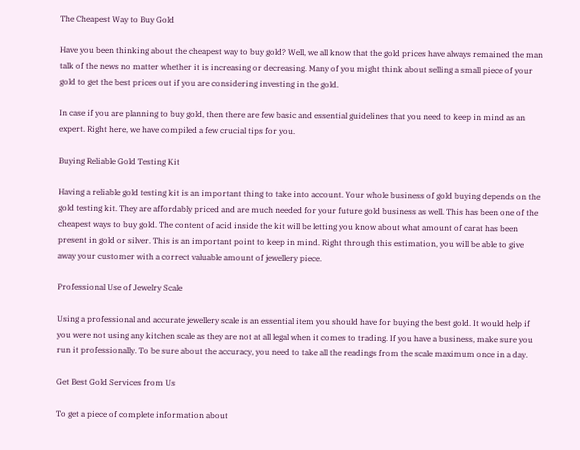The Cheapest Way to Buy Gold

Have you been thinking about the cheapest way to buy gold? Well, we all know that the gold prices have always remained the man talk of the news no matter whether it is increasing or decreasing. Many of you might think about selling a small piece of your gold to get the best prices out if you are considering investing in the gold.

In case if you are planning to buy gold, then there are few basic and essential guidelines that you need to keep in mind as an expert. Right here, we have compiled a few crucial tips for you.

Buying Reliable Gold Testing Kit

Having a reliable gold testing kit is an important thing to take into account. Your whole business of gold buying depends on the gold testing kit. They are affordably priced and are much needed for your future gold business as well. This has been one of the cheapest ways to buy gold. The content of acid inside the kit will be letting you know about what amount of carat has been present in gold or silver. This is an important point to keep in mind. Right through this estimation, you will be able to give away your customer with a correct valuable amount of jewellery piece.

Professional Use of Jewelry Scale

Using a professional and accurate jewellery scale is an essential item you should have for buying the best gold. It would help if you were not using any kitchen scale as they are not at all legal when it comes to trading. If you have a business, make sure you run it professionally. To be sure about the accuracy, you need to take all the readings from the scale maximum once in a day.

Get Best Gold Services from Us

To get a piece of complete information about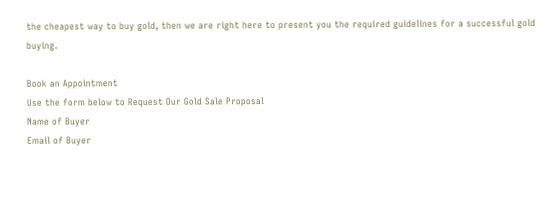the cheapest way to buy gold, then we are right here to present you the required guidelines for a successful gold buying.

Book an Appointment
Use the form below to Request Our Gold Sale Proposal
Name of Buyer
Email of Buyer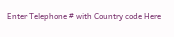Enter Telephone # with Country code Here